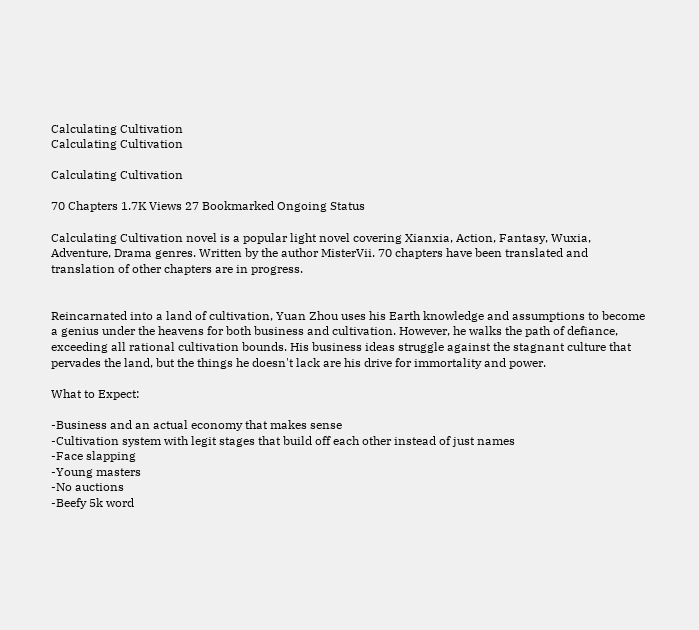Calculating Cultivation
Calculating Cultivation

Calculating Cultivation

70 Chapters 1.7K Views 27 Bookmarked Ongoing Status

Calculating Cultivation novel is a popular light novel covering Xianxia, Action, Fantasy, Wuxia, Adventure, Drama genres. Written by the author MisterVii. 70 chapters have been translated and translation of other chapters are in progress.


Reincarnated into a land of cultivation, Yuan Zhou uses his Earth knowledge and assumptions to become a genius under the heavens for both business and cultivation. However, he walks the path of defiance, exceeding all rational cultivation bounds. His business ideas struggle against the stagnant culture that pervades the land, but the things he doesn't lack are his drive for immortality and power.

What to Expect:

-Business and an actual economy that makes sense
-Cultivation system with legit stages that build off each other instead of just names
-Face slapping
-Young masters
-No auctions
-Beefy 5k word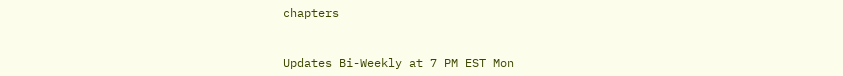chapters


Updates Bi-Weekly at 7 PM EST Mon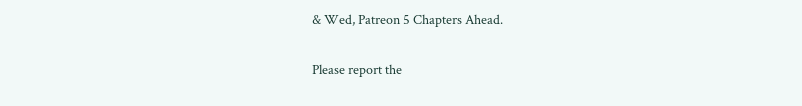& Wed, Patreon 5 Chapters Ahead.

Please report the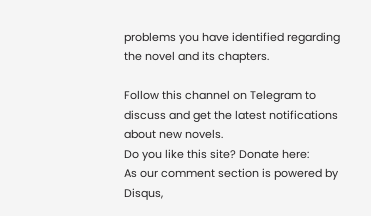problems you have identified regarding the novel and its chapters.

Follow this channel on Telegram to discuss and get the latest notifications about new novels.
Do you like this site? Donate here:
As our comment section is powered by Disqus,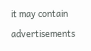it may contain advertisements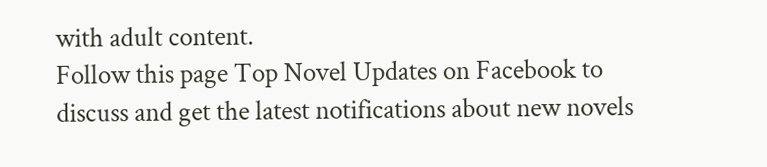with adult content.
Follow this page Top Novel Updates on Facebook to discuss and get the latest notifications about new novels